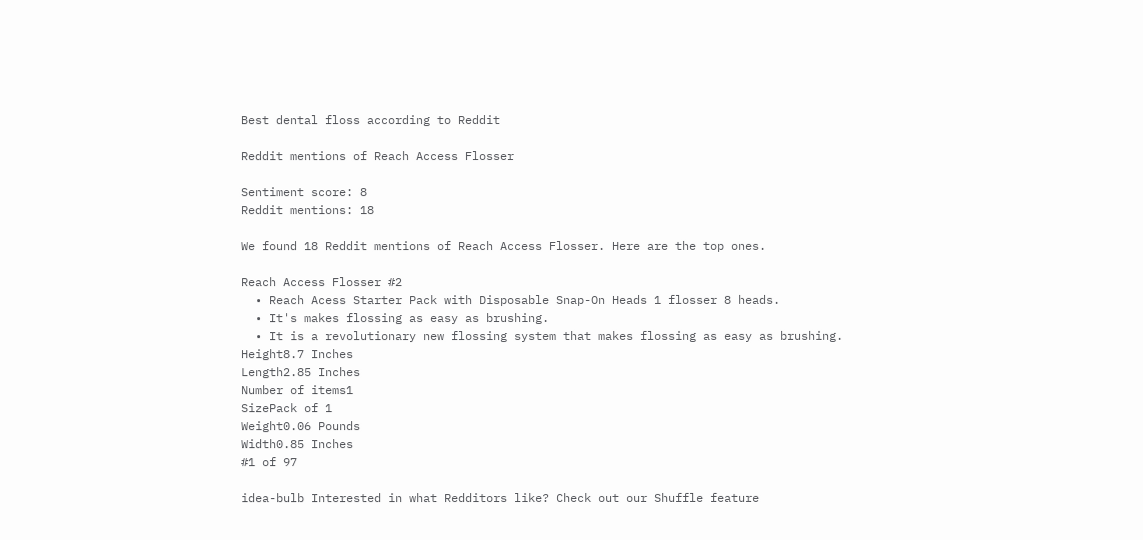Best dental floss according to Reddit

Reddit mentions of Reach Access Flosser

Sentiment score: 8
Reddit mentions: 18

We found 18 Reddit mentions of Reach Access Flosser. Here are the top ones.

Reach Access Flosser #2
  • Reach Acess Starter Pack with Disposable Snap-On Heads 1 flosser 8 heads.
  • It's makes flossing as easy as brushing.
  • It is a revolutionary new flossing system that makes flossing as easy as brushing.
Height8.7 Inches
Length2.85 Inches
Number of items1
SizePack of 1
Weight0.06 Pounds
Width0.85 Inches
#1 of 97

idea-bulb Interested in what Redditors like? Check out our Shuffle feature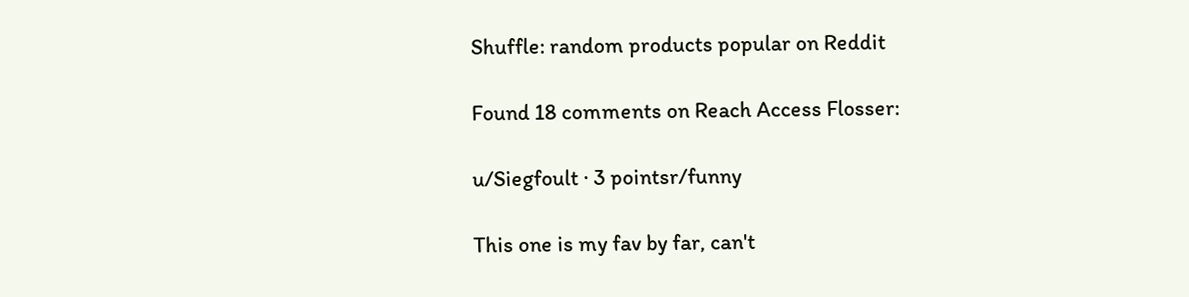Shuffle: random products popular on Reddit

Found 18 comments on Reach Access Flosser:

u/Siegfoult · 3 pointsr/funny

This one is my fav by far, can't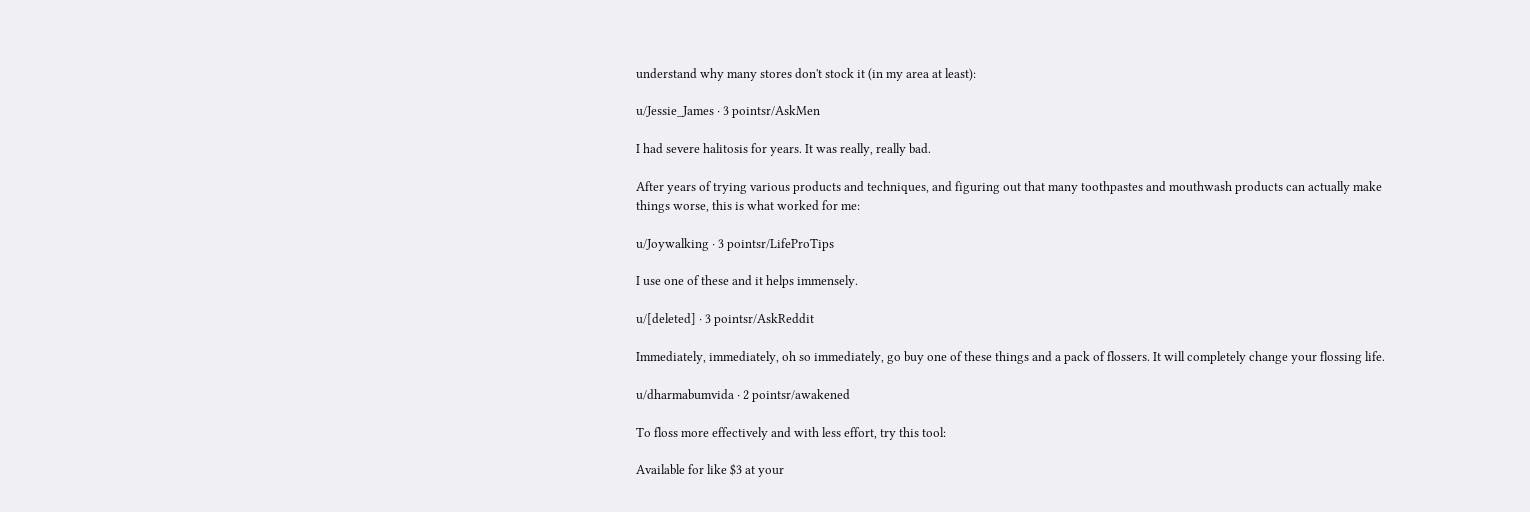understand why many stores don't stock it (in my area at least):

u/Jessie_James · 3 pointsr/AskMen

I had severe halitosis for years. It was really, really bad.

After years of trying various products and techniques, and figuring out that many toothpastes and mouthwash products can actually make things worse, this is what worked for me:

u/Joywalking · 3 pointsr/LifeProTips

I use one of these and it helps immensely.

u/[deleted] · 3 pointsr/AskReddit

Immediately, immediately, oh so immediately, go buy one of these things and a pack of flossers. It will completely change your flossing life.

u/dharmabumvida · 2 pointsr/awakened

To floss more effectively and with less effort, try this tool:

Available for like $3 at your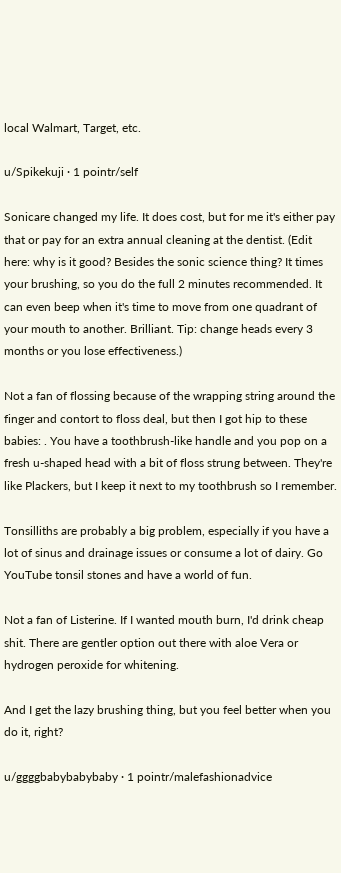local Walmart, Target, etc.

u/Spikekuji · 1 pointr/self

Sonicare changed my life. It does cost, but for me it's either pay that or pay for an extra annual cleaning at the dentist. (Edit here: why is it good? Besides the sonic science thing? It times your brushing, so you do the full 2 minutes recommended. It can even beep when it's time to move from one quadrant of your mouth to another. Brilliant. Tip: change heads every 3 months or you lose effectiveness.)

Not a fan of flossing because of the wrapping string around the finger and contort to floss deal, but then I got hip to these babies: . You have a toothbrush-like handle and you pop on a fresh u-shaped head with a bit of floss strung between. They're like Plackers, but I keep it next to my toothbrush so I remember.

Tonsilliths are probably a big problem, especially if you have a lot of sinus and drainage issues or consume a lot of dairy. Go YouTube tonsil stones and have a world of fun.

Not a fan of Listerine. If I wanted mouth burn, I'd drink cheap shit. There are gentler option out there with aloe Vera or hydrogen peroxide for whitening.

And I get the lazy brushing thing, but you feel better when you do it, right?

u/ggggbabybabybaby · 1 pointr/malefashionadvice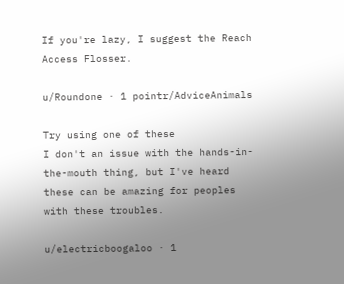If you're lazy, I suggest the Reach Access Flosser.

u/Roundone · 1 pointr/AdviceAnimals

Try using one of these
I don't an issue with the hands-in-the-mouth thing, but I've heard these can be amazing for peoples with these troubles.

u/electricboogaloo · 1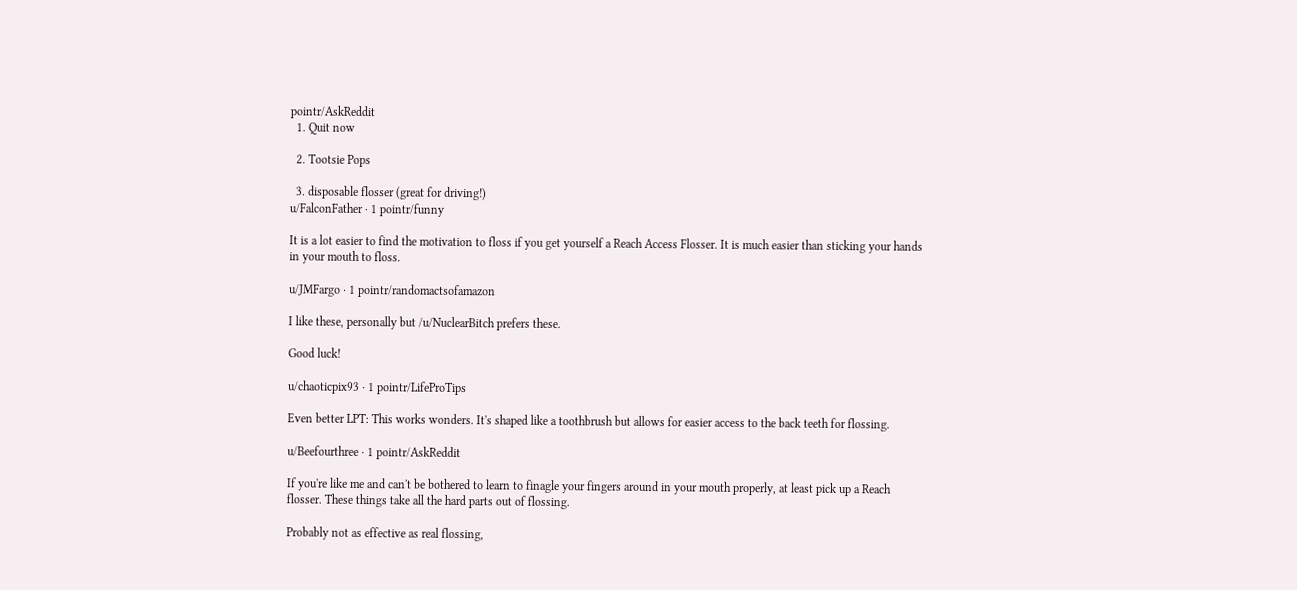pointr/AskReddit
  1. Quit now

  2. Tootsie Pops

  3. disposable flosser (great for driving!)
u/FalconFather · 1 pointr/funny

It is a lot easier to find the motivation to floss if you get yourself a Reach Access Flosser. It is much easier than sticking your hands in your mouth to floss.

u/JMFargo · 1 pointr/randomactsofamazon

I like these, personally but /u/NuclearBitch prefers these.

Good luck!

u/chaoticpix93 · 1 pointr/LifeProTips

Even better LPT: This works wonders. It's shaped like a toothbrush but allows for easier access to the back teeth for flossing.

u/Beefourthree · 1 pointr/AskReddit

If you're like me and can't be bothered to learn to finagle your fingers around in your mouth properly, at least pick up a Reach flosser. These things take all the hard parts out of flossing.

Probably not as effective as real flossing,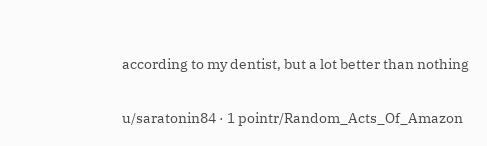according to my dentist, but a lot better than nothing

u/saratonin84 · 1 pointr/Random_Acts_Of_Amazon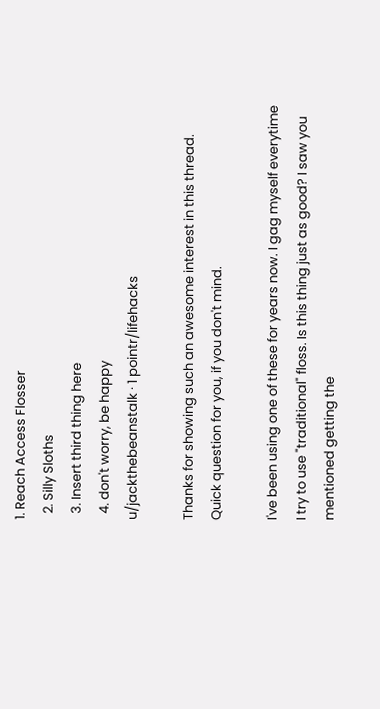1. Reach Access Flosser
  2. Silly Sloths
  3. Insert third thing here
  4. don't worry, be happy
u/jackthebeanstalk · 1 pointr/lifehacks

Thanks for showing such an awesome interest in this thread. Quick question for you, if you don't mind.

I've been using one of these for years now. I gag myself everytime I try to use "traditional" floss. Is this thing just as good? I saw you mentioned getting the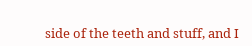side of the teeth and stuff, and I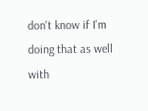don't know if I'm doing that as well with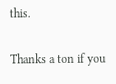this.

Thanks a ton if you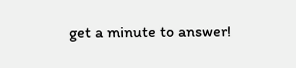get a minute to answer!